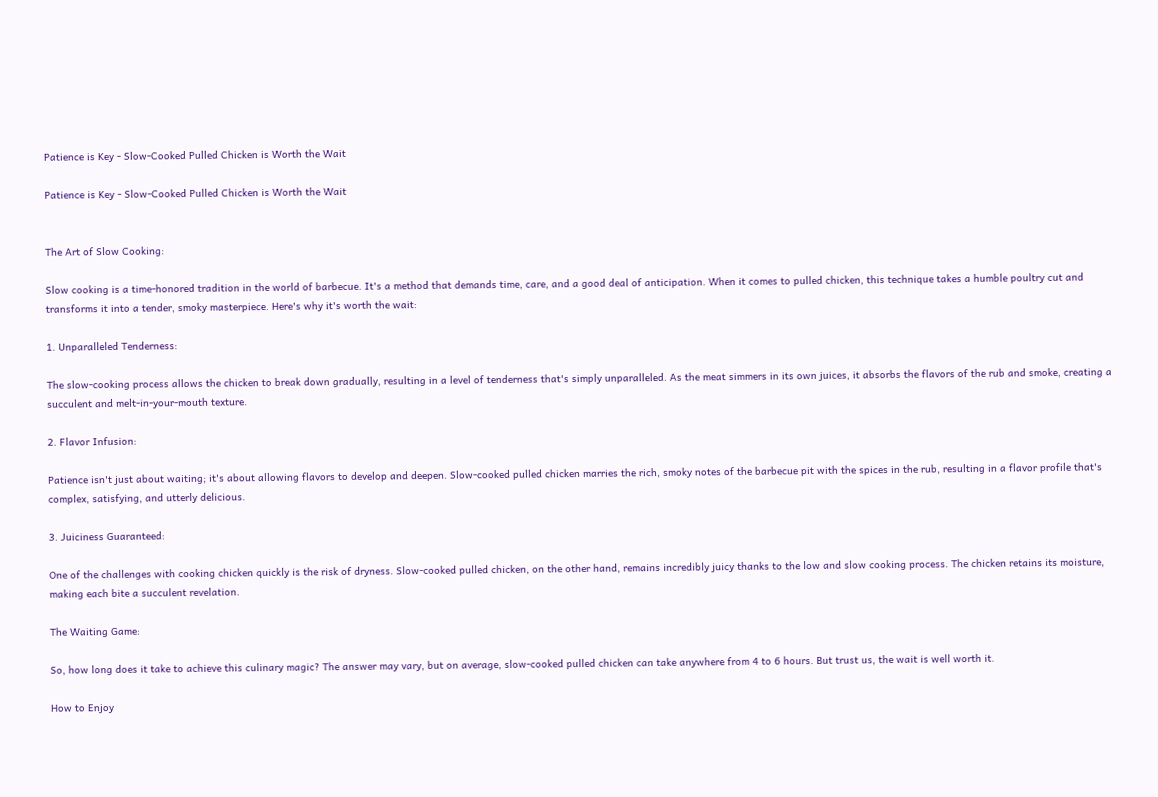Patience is Key - Slow-Cooked Pulled Chicken is Worth the Wait

Patience is Key - Slow-Cooked Pulled Chicken is Worth the Wait


The Art of Slow Cooking:

Slow cooking is a time-honored tradition in the world of barbecue. It's a method that demands time, care, and a good deal of anticipation. When it comes to pulled chicken, this technique takes a humble poultry cut and transforms it into a tender, smoky masterpiece. Here's why it's worth the wait:

1. Unparalleled Tenderness:

The slow-cooking process allows the chicken to break down gradually, resulting in a level of tenderness that's simply unparalleled. As the meat simmers in its own juices, it absorbs the flavors of the rub and smoke, creating a succulent and melt-in-your-mouth texture.

2. Flavor Infusion:

Patience isn't just about waiting; it's about allowing flavors to develop and deepen. Slow-cooked pulled chicken marries the rich, smoky notes of the barbecue pit with the spices in the rub, resulting in a flavor profile that's complex, satisfying, and utterly delicious.

3. Juiciness Guaranteed:

One of the challenges with cooking chicken quickly is the risk of dryness. Slow-cooked pulled chicken, on the other hand, remains incredibly juicy thanks to the low and slow cooking process. The chicken retains its moisture, making each bite a succulent revelation.

The Waiting Game:

So, how long does it take to achieve this culinary magic? The answer may vary, but on average, slow-cooked pulled chicken can take anywhere from 4 to 6 hours. But trust us, the wait is well worth it.

How to Enjoy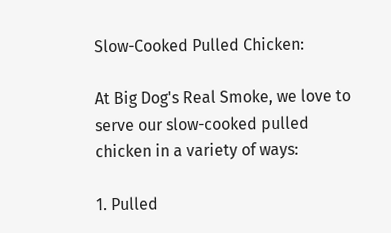Slow-Cooked Pulled Chicken:

At Big Dog's Real Smoke, we love to serve our slow-cooked pulled chicken in a variety of ways:

1. Pulled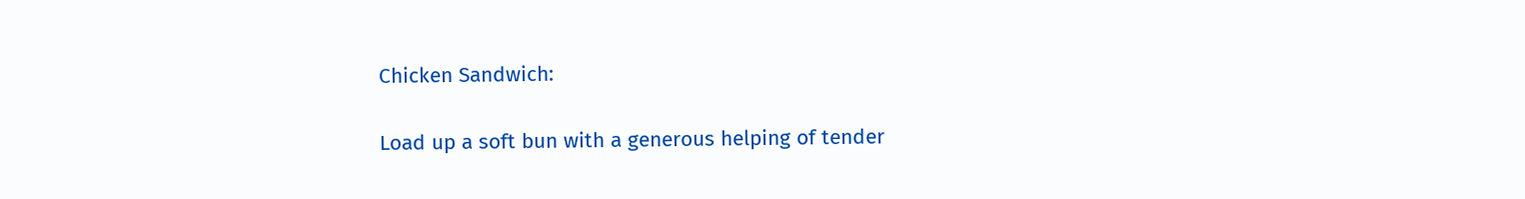Chicken Sandwich:

Load up a soft bun with a generous helping of tender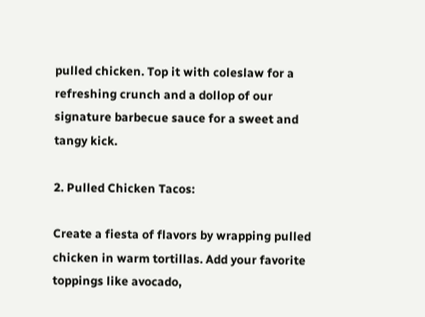pulled chicken. Top it with coleslaw for a refreshing crunch and a dollop of our signature barbecue sauce for a sweet and tangy kick.

2. Pulled Chicken Tacos:

Create a fiesta of flavors by wrapping pulled chicken in warm tortillas. Add your favorite toppings like avocado,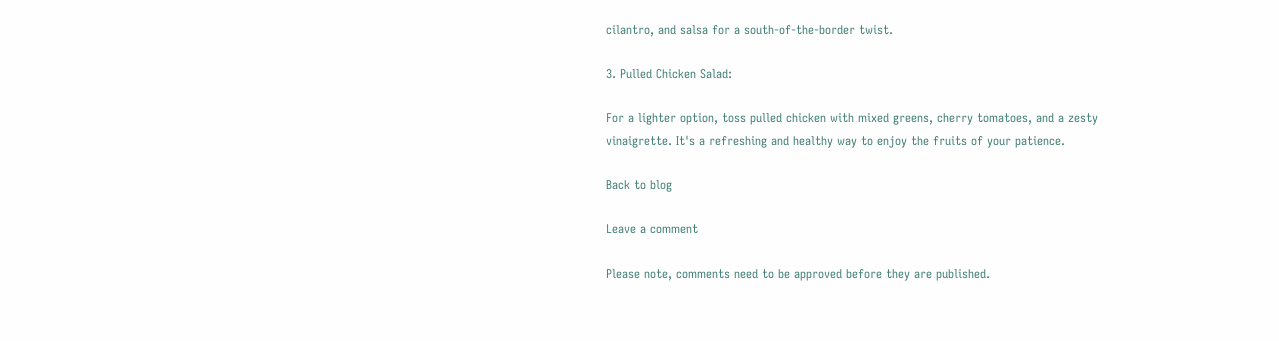cilantro, and salsa for a south-of-the-border twist.

3. Pulled Chicken Salad:

For a lighter option, toss pulled chicken with mixed greens, cherry tomatoes, and a zesty vinaigrette. It's a refreshing and healthy way to enjoy the fruits of your patience.

Back to blog

Leave a comment

Please note, comments need to be approved before they are published.